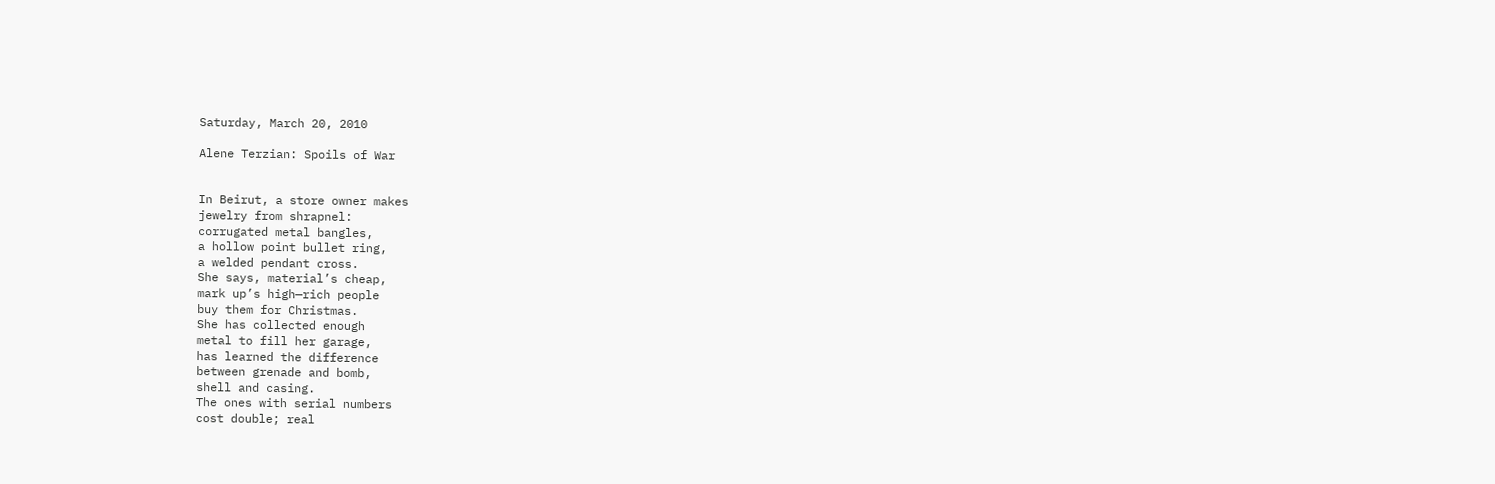Saturday, March 20, 2010

Alene Terzian: Spoils of War


In Beirut, a store owner makes
jewelry from shrapnel:
corrugated metal bangles,
a hollow point bullet ring,
a welded pendant cross.
She says, material’s cheap,
mark up’s high—rich people
buy them for Christmas.
She has collected enough
metal to fill her garage,
has learned the difference
between grenade and bomb,
shell and casing.
The ones with serial numbers
cost double; real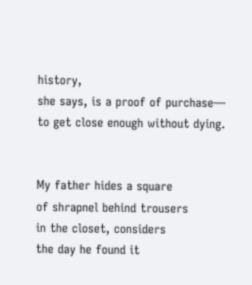history,
she says, is a proof of purchase—
to get close enough without dying.


My father hides a square
of shrapnel behind trousers
in the closet, considers
the day he found it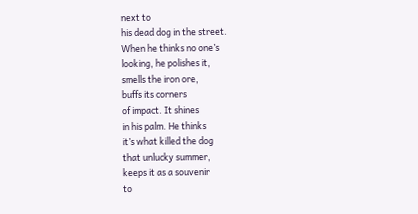next to
his dead dog in the street.
When he thinks no one’s
looking, he polishes it,
smells the iron ore,
buffs its corners
of impact. It shines
in his palm. He thinks
it’s what killed the dog
that unlucky summer,
keeps it as a souvenir
to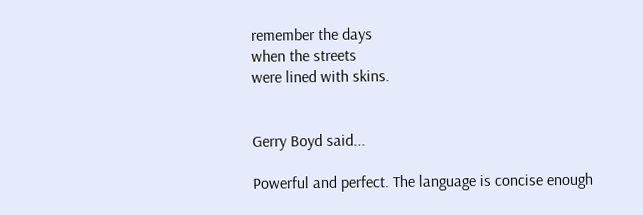remember the days
when the streets
were lined with skins.


Gerry Boyd said...

Powerful and perfect. The language is concise enough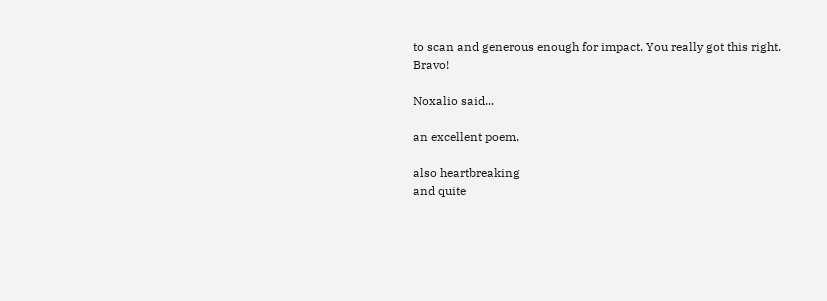to scan and generous enough for impact. You really got this right. Bravo!

Noxalio said...

an excellent poem.

also heartbreaking
and quite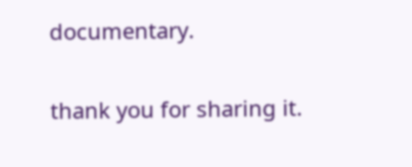documentary.

thank you for sharing it.